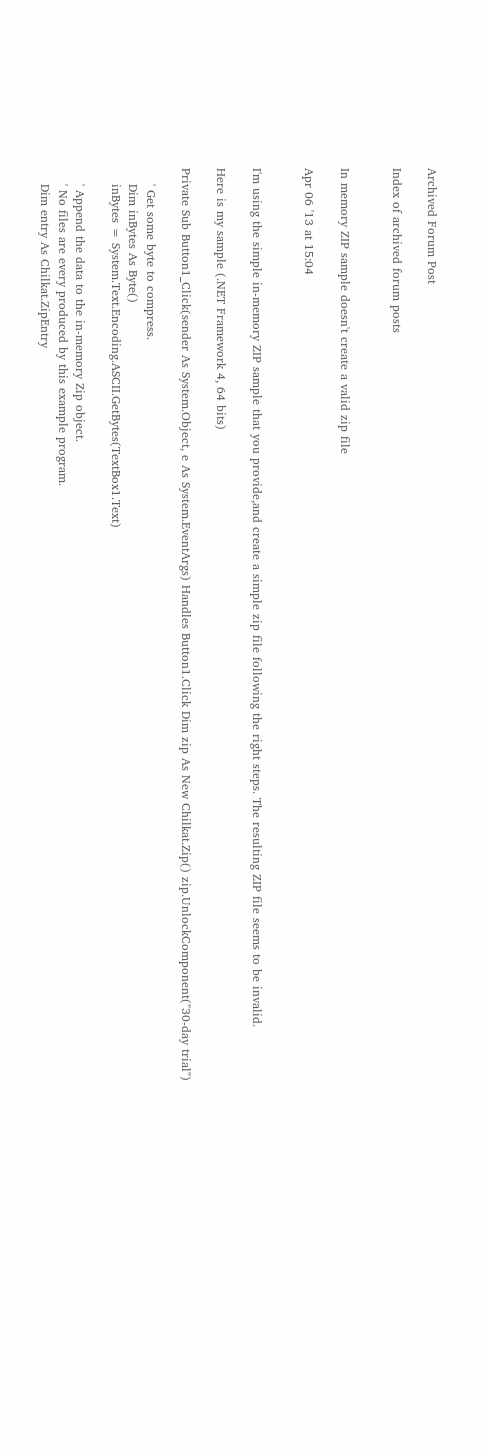Archived Forum Post

Index of archived forum posts


In memory ZIP sample doesn't create a valid zip file

Apr 06 '13 at 15:04


I'm using the simple in-memory ZIP sample that you provide,and create a simple zip file following the right steps. The resulting ZIP file seems to be invalid.

Here is my sample (.NET Framework 4, 64 bits)

Private Sub Button1_Click(sender As System.Object, e As System.EventArgs) Handles Button1.Click Dim zip As New Chilkat.Zip() zip.UnlockComponent("30-day trial")

    ' Get some byte to compress.
    Dim inBytes As Byte()
    inBytes = System.Text.Encoding.ASCII.GetBytes(TextBox1.Text)

    ' Append the data to the in-memory Zip object.
    ' No files are every produced by this example program.
    Dim entry As Chilkat.ZipEntry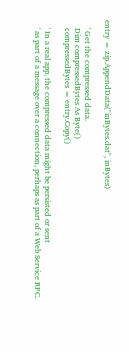entry = zip.AppendData("inBytes.dat", inBytes)

    ' Get the compressed data.
    Dim compressedBytes As Byte()
    compressedBytes = entry.Copy()

    ' In a real app, the compressed data might be persisted or sent
    ' as part of a message over a connection, perhaps as part of a Web Service RPC.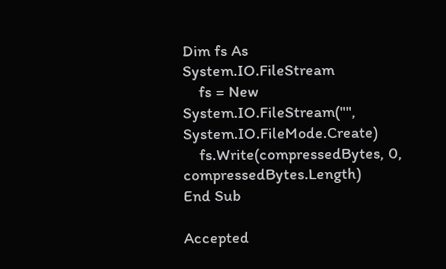Dim fs As System.IO.FileStream
    fs = New System.IO.FileStream("", System.IO.FileMode.Create)
    fs.Write(compressedBytes, 0, compressedBytes.Length)
End Sub

Accepted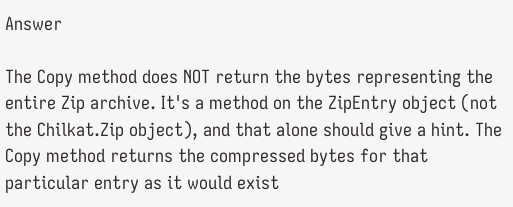Answer

The Copy method does NOT return the bytes representing the entire Zip archive. It's a method on the ZipEntry object (not the Chilkat.Zip object), and that alone should give a hint. The Copy method returns the compressed bytes for that particular entry as it would exist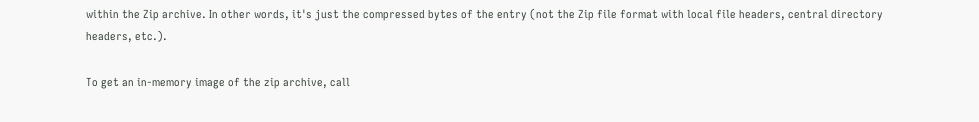within the Zip archive. In other words, it's just the compressed bytes of the entry (not the Zip file format with local file headers, central directory headers, etc.).

To get an in-memory image of the zip archive, call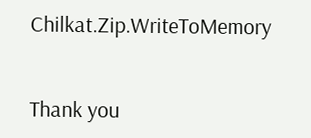Chilkat.Zip.WriteToMemory


Thank you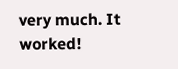very much. It worked!